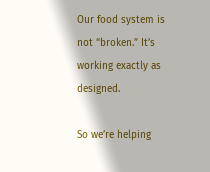Our food system is not “broken.” It’s working exactly as designed.

So we’re helping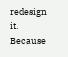redesign it. Because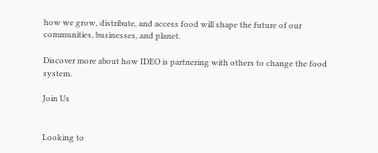how we grow, distribute, and access food will shape the future of our communities, businesses, and planet.

Discover more about how IDEO is partnering with others to change the food system.

Join Us


Looking to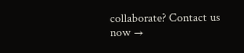collaborate? Contact us now →